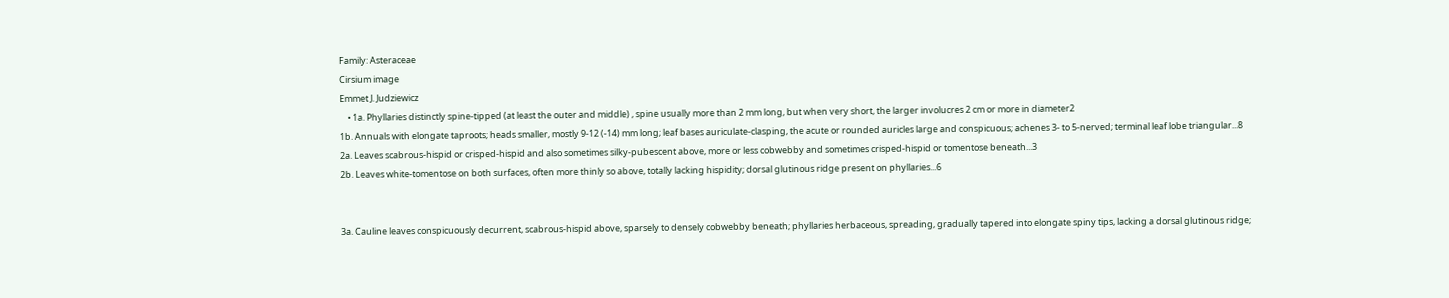Family: Asteraceae
Cirsium image
Emmet J. Judziewicz
    • 1a. Phyllaries distinctly spine-tipped (at least the outer and middle) , spine usually more than 2 mm long, but when very short, the larger involucres 2 cm or more in diameter2
1b. Annuals with elongate taproots; heads smaller, mostly 9-12 (-14) mm long; leaf bases auriculate-clasping, the acute or rounded auricles large and conspicuous; achenes 3- to 5-nerved; terminal leaf lobe triangular...8
2a. Leaves scabrous-hispid or crisped-hispid and also sometimes silky-pubescent above, more or less cobwebby and sometimes crisped-hispid or tomentose beneath...3
2b. Leaves white-tomentose on both surfaces, often more thinly so above, totally lacking hispidity; dorsal glutinous ridge present on phyllaries...6


3a. Cauline leaves conspicuously decurrent, scabrous-hispid above, sparsely to densely cobwebby beneath; phyllaries herbaceous, spreading, gradually tapered into elongate spiny tips, lacking a dorsal glutinous ridge;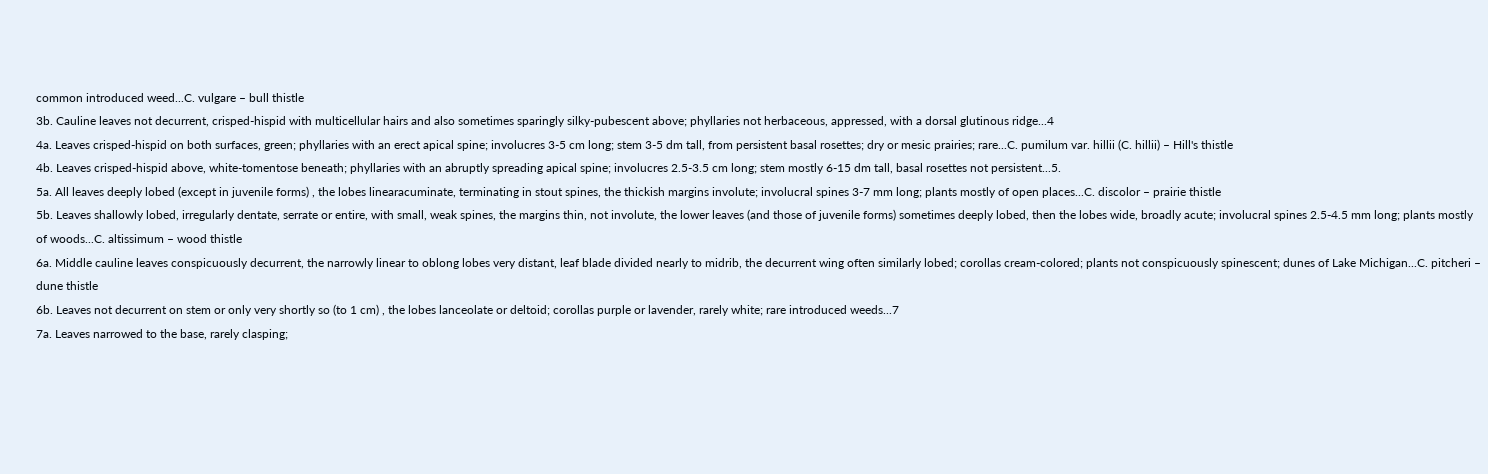common introduced weed...C. vulgare – bull thistle
3b. Cauline leaves not decurrent, crisped-hispid with multicellular hairs and also sometimes sparingly silky-pubescent above; phyllaries not herbaceous, appressed, with a dorsal glutinous ridge...4
4a. Leaves crisped-hispid on both surfaces, green; phyllaries with an erect apical spine; involucres 3-5 cm long; stem 3-5 dm tall, from persistent basal rosettes; dry or mesic prairies; rare...C. pumilum var. hillii (C. hillii) – Hill's thistle
4b. Leaves crisped-hispid above, white-tomentose beneath; phyllaries with an abruptly spreading apical spine; involucres 2.5-3.5 cm long; stem mostly 6-15 dm tall, basal rosettes not persistent...5.
5a. All leaves deeply lobed (except in juvenile forms) , the lobes linearacuminate, terminating in stout spines, the thickish margins involute; involucral spines 3-7 mm long; plants mostly of open places...C. discolor – prairie thistle
5b. Leaves shallowly lobed, irregularly dentate, serrate or entire, with small, weak spines, the margins thin, not involute, the lower leaves (and those of juvenile forms) sometimes deeply lobed, then the lobes wide, broadly acute; involucral spines 2.5-4.5 mm long; plants mostly of woods...C. altissimum – wood thistle
6a. Middle cauline leaves conspicuously decurrent, the narrowly linear to oblong lobes very distant, leaf blade divided nearly to midrib, the decurrent wing often similarly lobed; corollas cream-colored; plants not conspicuously spinescent; dunes of Lake Michigan...C. pitcheri – dune thistle
6b. Leaves not decurrent on stem or only very shortly so (to 1 cm) , the lobes lanceolate or deltoid; corollas purple or lavender, rarely white; rare introduced weeds...7
7a. Leaves narrowed to the base, rarely clasping;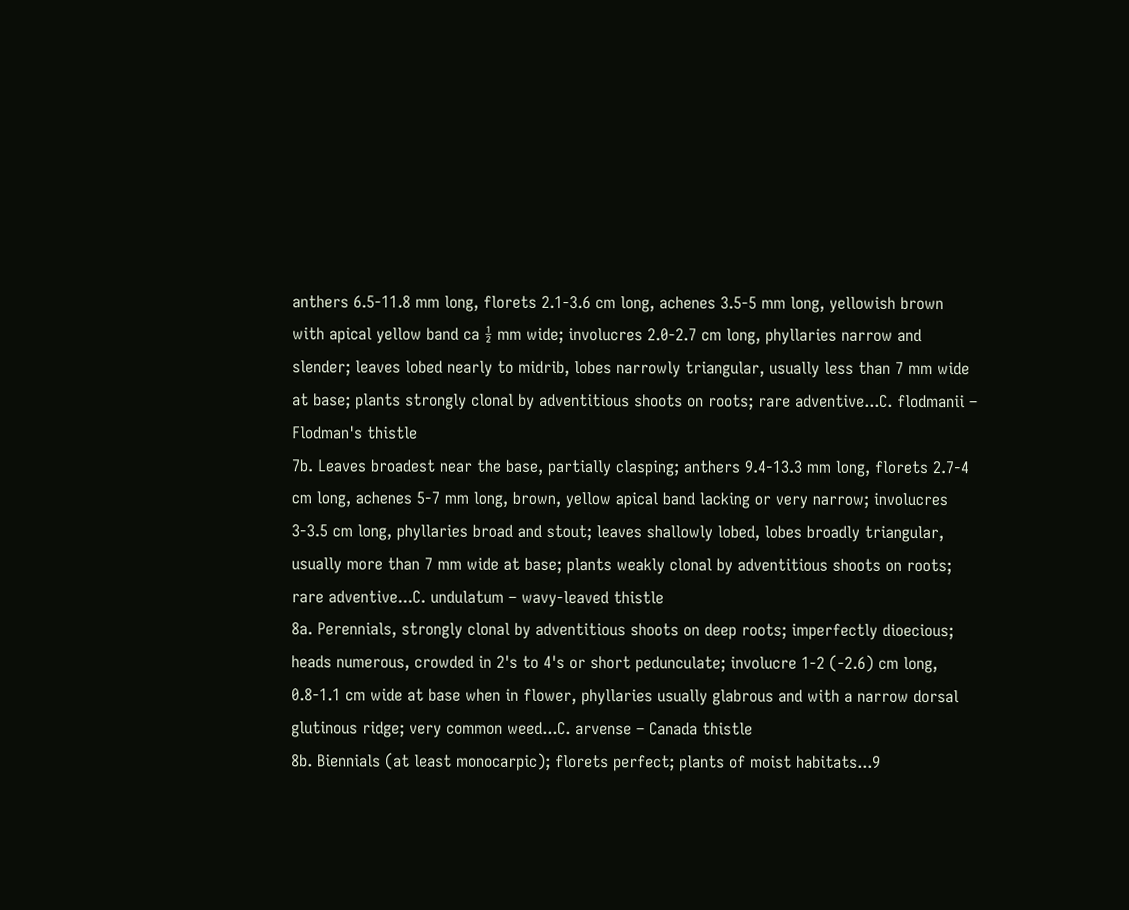anthers 6.5-11.8 mm long, florets 2.1-3.6 cm long, achenes 3.5-5 mm long, yellowish brown with apical yellow band ca ½ mm wide; involucres 2.0-2.7 cm long, phyllaries narrow and slender; leaves lobed nearly to midrib, lobes narrowly triangular, usually less than 7 mm wide at base; plants strongly clonal by adventitious shoots on roots; rare adventive...C. flodmanii – Flodman's thistle
7b. Leaves broadest near the base, partially clasping; anthers 9.4-13.3 mm long, florets 2.7-4 cm long, achenes 5-7 mm long, brown, yellow apical band lacking or very narrow; involucres 3-3.5 cm long, phyllaries broad and stout; leaves shallowly lobed, lobes broadly triangular, usually more than 7 mm wide at base; plants weakly clonal by adventitious shoots on roots; rare adventive...C. undulatum – wavy-leaved thistle
8a. Perennials, strongly clonal by adventitious shoots on deep roots; imperfectly dioecious; heads numerous, crowded in 2's to 4's or short pedunculate; involucre 1-2 (-2.6) cm long, 0.8-1.1 cm wide at base when in flower, phyllaries usually glabrous and with a narrow dorsal glutinous ridge; very common weed...C. arvense – Canada thistle
8b. Biennials (at least monocarpic); florets perfect; plants of moist habitats...9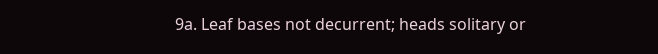9a. Leaf bases not decurrent; heads solitary or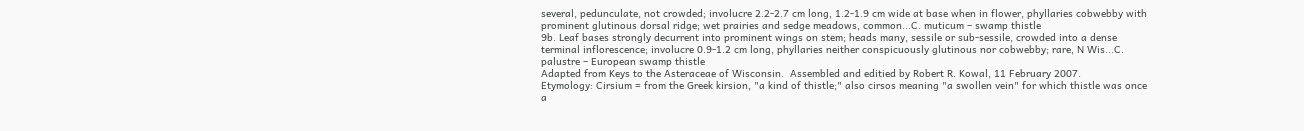several, pedunculate, not crowded; involucre 2.2-2.7 cm long, 1.2-1.9 cm wide at base when in flower, phyllaries cobwebby with prominent glutinous dorsal ridge; wet prairies and sedge meadows, common...C. muticum – swamp thistle
9b. Leaf bases strongly decurrent into prominent wings on stem; heads many, sessile or sub-sessile, crowded into a dense terminal inflorescence; involucre 0.9-1.2 cm long, phyllaries neither conspicuously glutinous nor cobwebby; rare, N Wis...C. palustre – European swamp thistle
Adapted from Keys to the Asteraceae of Wisconsin.  Assembled and editied by Robert R. Kowal, 11 February 2007.
Etymology: Cirsium = from the Greek kirsion, "a kind of thistle;" also cirsos meaning "a swollen vein" for which thistle was once a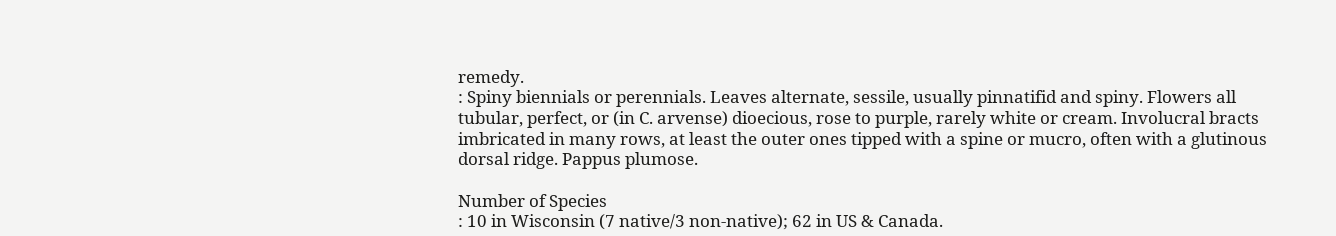remedy.
: Spiny biennials or perennials. Leaves alternate, sessile, usually pinnatifid and spiny. Flowers all tubular, perfect, or (in C. arvense) dioecious, rose to purple, rarely white or cream. Involucral bracts imbricated in many rows, at least the outer ones tipped with a spine or mucro, often with a glutinous dorsal ridge. Pappus plumose.

Number of Species
: 10 in Wisconsin (7 native/3 non-native); 62 in US & Canada.